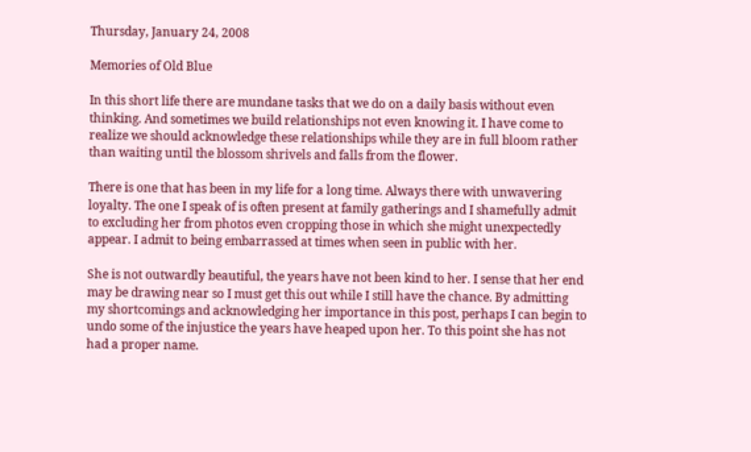Thursday, January 24, 2008

Memories of Old Blue

In this short life there are mundane tasks that we do on a daily basis without even thinking. And sometimes we build relationships not even knowing it. I have come to realize we should acknowledge these relationships while they are in full bloom rather than waiting until the blossom shrivels and falls from the flower.

There is one that has been in my life for a long time. Always there with unwavering loyalty. The one I speak of is often present at family gatherings and I shamefully admit to excluding her from photos even cropping those in which she might unexpectedly appear. I admit to being embarrassed at times when seen in public with her.

She is not outwardly beautiful, the years have not been kind to her. I sense that her end may be drawing near so I must get this out while I still have the chance. By admitting my shortcomings and acknowledging her importance in this post, perhaps I can begin to undo some of the injustice the years have heaped upon her. To this point she has not had a proper name.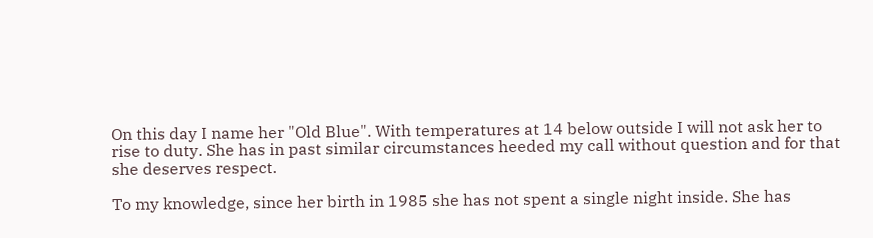On this day I name her "Old Blue". With temperatures at 14 below outside I will not ask her to rise to duty. She has in past similar circumstances heeded my call without question and for that she deserves respect.

To my knowledge, since her birth in 1985 she has not spent a single night inside. She has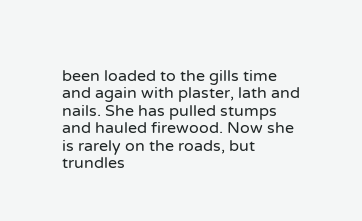been loaded to the gills time and again with plaster, lath and nails. She has pulled stumps and hauled firewood. Now she is rarely on the roads, but trundles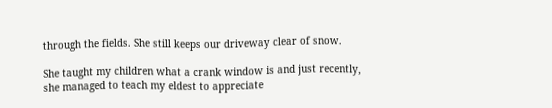through the fields. She still keeps our driveway clear of snow.

She taught my children what a crank window is and just recently, she managed to teach my eldest to appreciate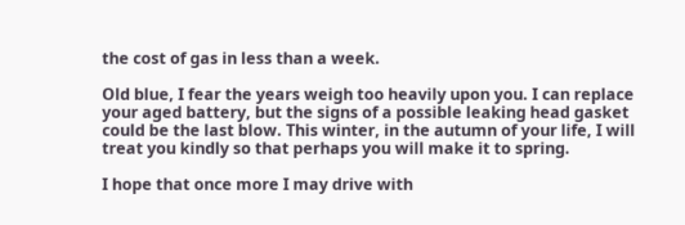the cost of gas in less than a week.

Old blue, I fear the years weigh too heavily upon you. I can replace your aged battery, but the signs of a possible leaking head gasket could be the last blow. This winter, in the autumn of your life, I will treat you kindly so that perhaps you will make it to spring.

I hope that once more I may drive with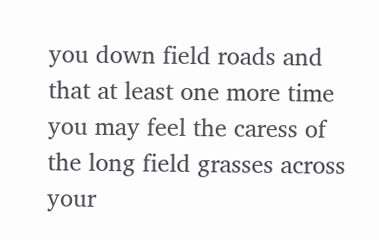you down field roads and that at least one more time you may feel the caress of the long field grasses across your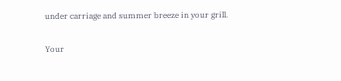under carriage and summer breeze in your grill.

Your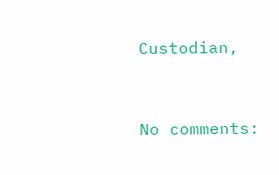Custodian,


No comments: